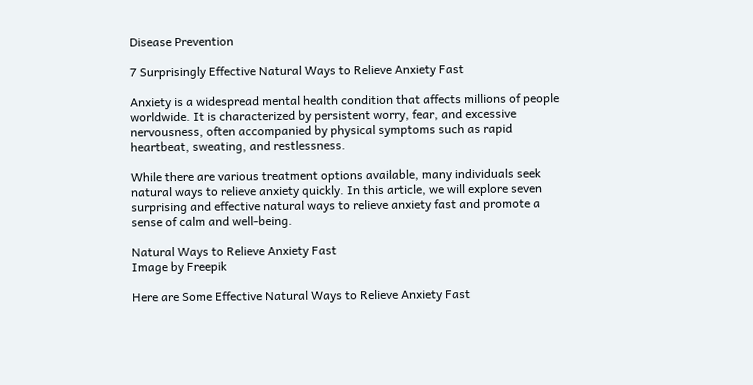Disease Prevention

7 Surprisingly Effective Natural Ways to Relieve Anxiety Fast

Anxiety is a widespread mental health condition that affects millions of people worldwide. It is characterized by persistent worry, fear, and excessive nervousness, often accompanied by physical symptoms such as rapid heartbeat, sweating, and restlessness.

While there are various treatment options available, many individuals seek natural ways to relieve anxiety quickly. In this article, we will explore seven surprising and effective natural ways to relieve anxiety fast and promote a sense of calm and well-being.

Natural Ways to Relieve Anxiety Fast
Image by Freepik

Here are Some Effective Natural Ways to Relieve Anxiety Fast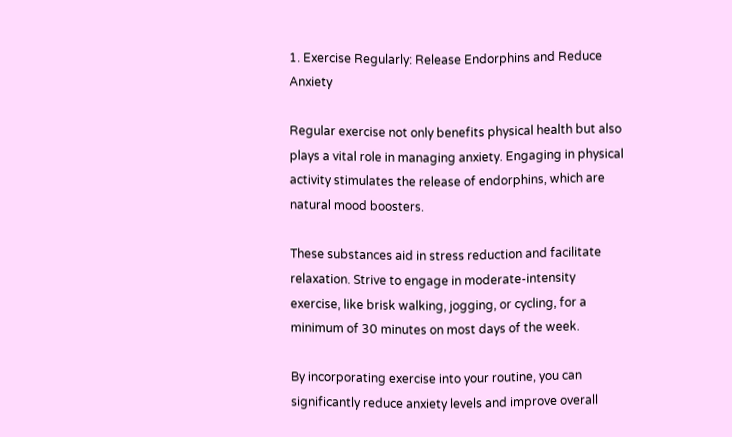1. Exercise Regularly: Release Endorphins and Reduce Anxiety

Regular exercise not only benefits physical health but also plays a vital role in managing anxiety. Engaging in physical activity stimulates the release of endorphins, which are natural mood boosters.

These substances aid in stress reduction and facilitate relaxation. Strive to engage in moderate-intensity exercise, like brisk walking, jogging, or cycling, for a minimum of 30 minutes on most days of the week.

By incorporating exercise into your routine, you can significantly reduce anxiety levels and improve overall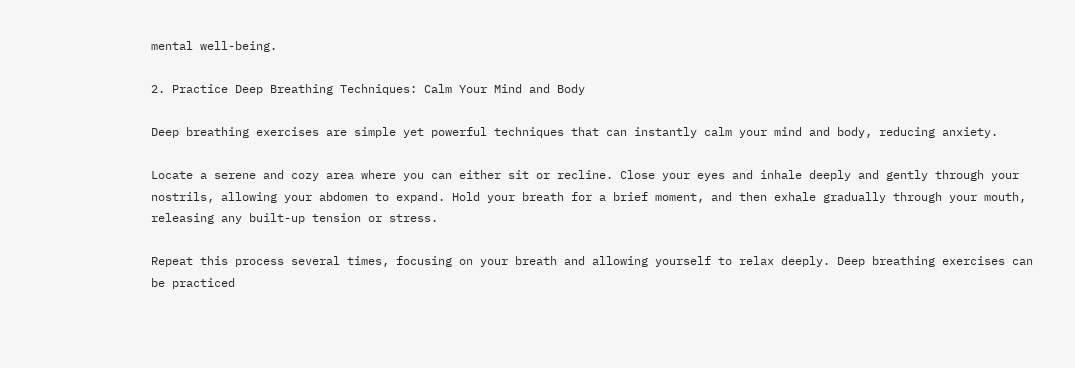mental well-being.

2. Practice Deep Breathing Techniques: Calm Your Mind and Body

Deep breathing exercises are simple yet powerful techniques that can instantly calm your mind and body, reducing anxiety.

Locate a serene and cozy area where you can either sit or recline. Close your eyes and inhale deeply and gently through your nostrils, allowing your abdomen to expand. Hold your breath for a brief moment, and then exhale gradually through your mouth, releasing any built-up tension or stress.

Repeat this process several times, focusing on your breath and allowing yourself to relax deeply. Deep breathing exercises can be practiced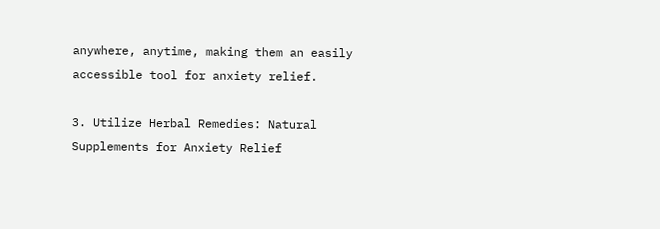anywhere, anytime, making them an easily accessible tool for anxiety relief.

3. Utilize Herbal Remedies: Natural Supplements for Anxiety Relief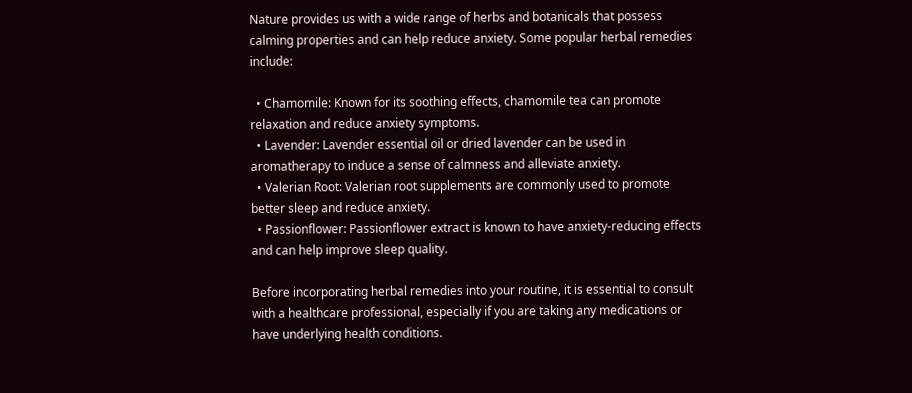Nature provides us with a wide range of herbs and botanicals that possess calming properties and can help reduce anxiety. Some popular herbal remedies include:

  • Chamomile: Known for its soothing effects, chamomile tea can promote relaxation and reduce anxiety symptoms.
  • Lavender: Lavender essential oil or dried lavender can be used in aromatherapy to induce a sense of calmness and alleviate anxiety.
  • Valerian Root: Valerian root supplements are commonly used to promote better sleep and reduce anxiety.
  • Passionflower: Passionflower extract is known to have anxiety-reducing effects and can help improve sleep quality.

Before incorporating herbal remedies into your routine, it is essential to consult with a healthcare professional, especially if you are taking any medications or have underlying health conditions.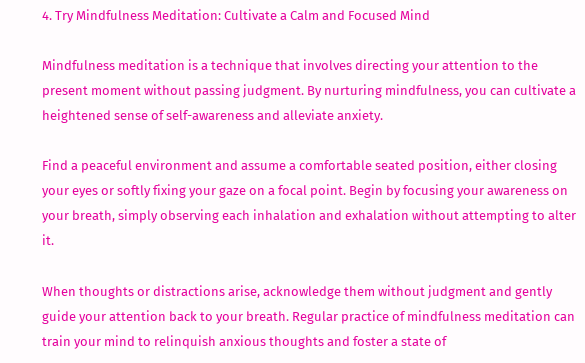4. Try Mindfulness Meditation: Cultivate a Calm and Focused Mind

Mindfulness meditation is a technique that involves directing your attention to the present moment without passing judgment. By nurturing mindfulness, you can cultivate a heightened sense of self-awareness and alleviate anxiety.

Find a peaceful environment and assume a comfortable seated position, either closing your eyes or softly fixing your gaze on a focal point. Begin by focusing your awareness on your breath, simply observing each inhalation and exhalation without attempting to alter it.

When thoughts or distractions arise, acknowledge them without judgment and gently guide your attention back to your breath. Regular practice of mindfulness meditation can train your mind to relinquish anxious thoughts and foster a state of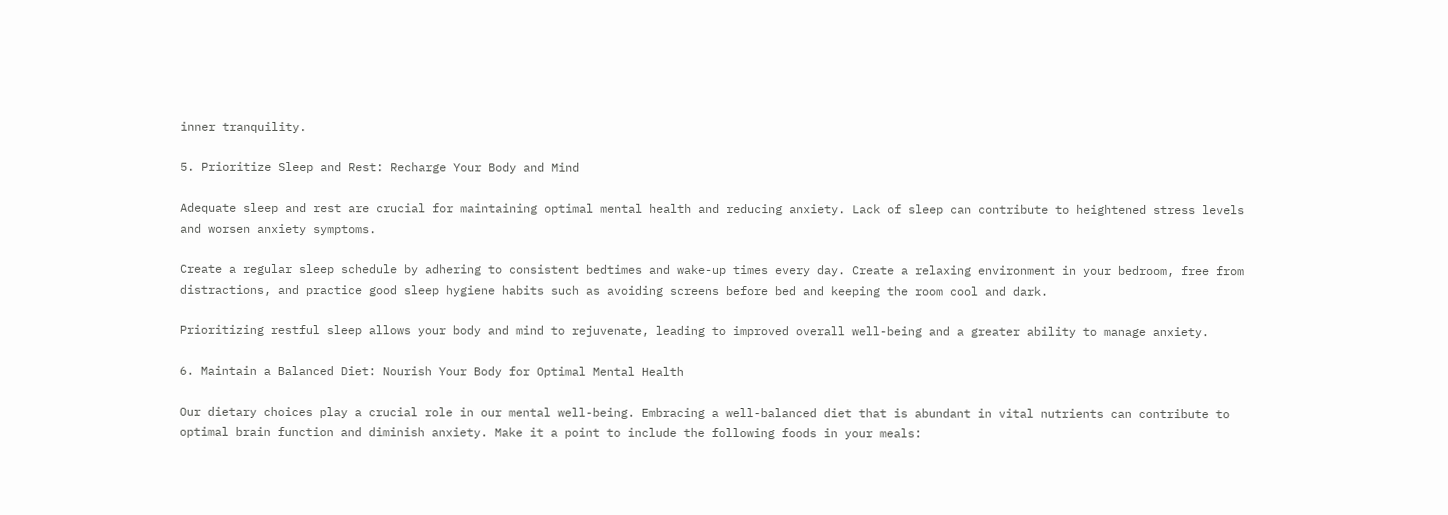inner tranquility.

5. Prioritize Sleep and Rest: Recharge Your Body and Mind

Adequate sleep and rest are crucial for maintaining optimal mental health and reducing anxiety. Lack of sleep can contribute to heightened stress levels and worsen anxiety symptoms.

Create a regular sleep schedule by adhering to consistent bedtimes and wake-up times every day. Create a relaxing environment in your bedroom, free from distractions, and practice good sleep hygiene habits such as avoiding screens before bed and keeping the room cool and dark.

Prioritizing restful sleep allows your body and mind to rejuvenate, leading to improved overall well-being and a greater ability to manage anxiety.

6. Maintain a Balanced Diet: Nourish Your Body for Optimal Mental Health

Our dietary choices play a crucial role in our mental well-being. Embracing a well-balanced diet that is abundant in vital nutrients can contribute to optimal brain function and diminish anxiety. Make it a point to include the following foods in your meals: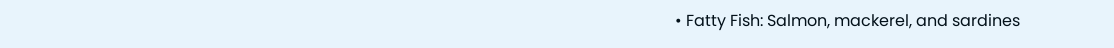• Fatty Fish: Salmon, mackerel, and sardines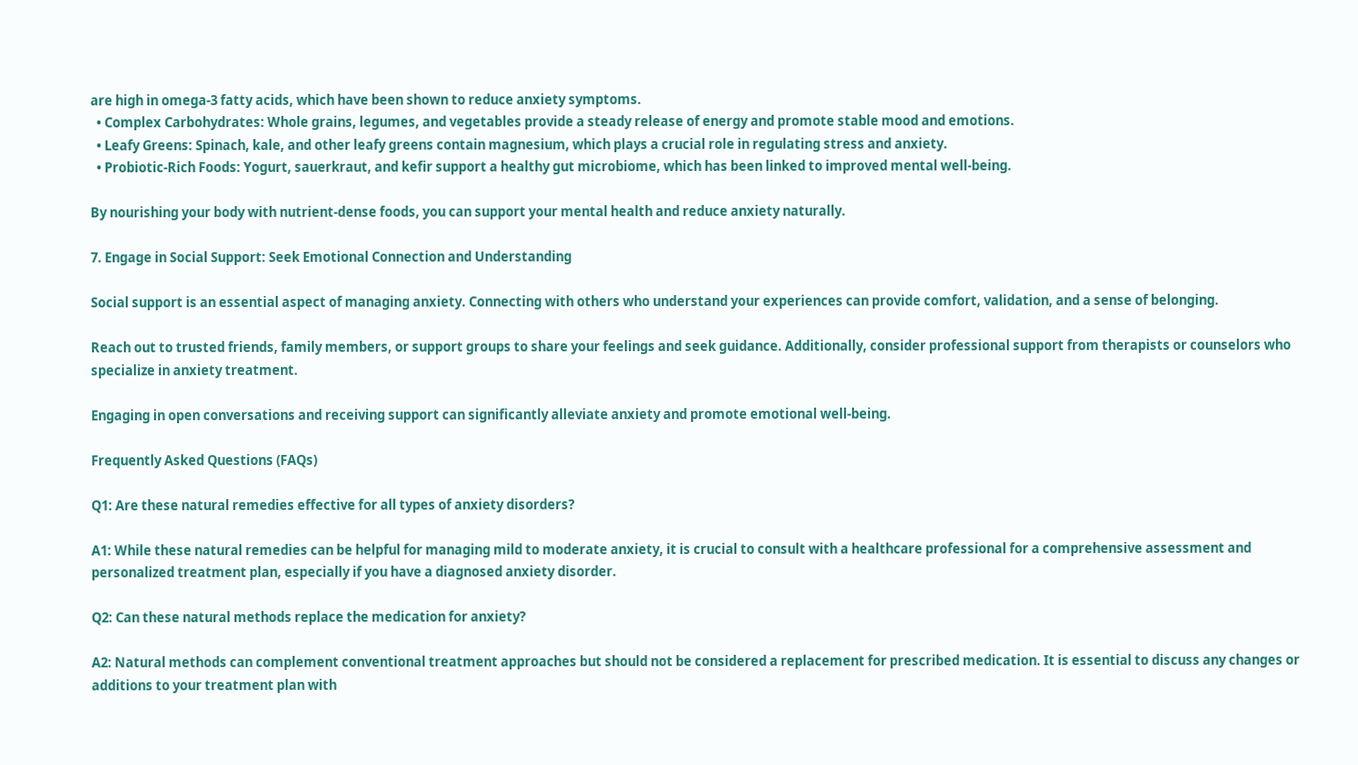are high in omega-3 fatty acids, which have been shown to reduce anxiety symptoms.
  • Complex Carbohydrates: Whole grains, legumes, and vegetables provide a steady release of energy and promote stable mood and emotions.
  • Leafy Greens: Spinach, kale, and other leafy greens contain magnesium, which plays a crucial role in regulating stress and anxiety.
  • Probiotic-Rich Foods: Yogurt, sauerkraut, and kefir support a healthy gut microbiome, which has been linked to improved mental well-being.

By nourishing your body with nutrient-dense foods, you can support your mental health and reduce anxiety naturally.

7. Engage in Social Support: Seek Emotional Connection and Understanding

Social support is an essential aspect of managing anxiety. Connecting with others who understand your experiences can provide comfort, validation, and a sense of belonging.

Reach out to trusted friends, family members, or support groups to share your feelings and seek guidance. Additionally, consider professional support from therapists or counselors who specialize in anxiety treatment.

Engaging in open conversations and receiving support can significantly alleviate anxiety and promote emotional well-being.

Frequently Asked Questions (FAQs)

Q1: Are these natural remedies effective for all types of anxiety disorders?

A1: While these natural remedies can be helpful for managing mild to moderate anxiety, it is crucial to consult with a healthcare professional for a comprehensive assessment and personalized treatment plan, especially if you have a diagnosed anxiety disorder.

Q2: Can these natural methods replace the medication for anxiety?

A2: Natural methods can complement conventional treatment approaches but should not be considered a replacement for prescribed medication. It is essential to discuss any changes or additions to your treatment plan with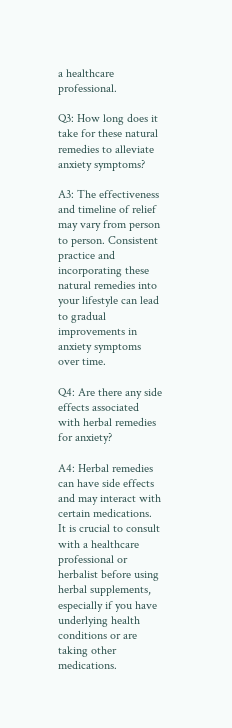a healthcare professional.

Q3: How long does it take for these natural remedies to alleviate anxiety symptoms?

A3: The effectiveness and timeline of relief may vary from person to person. Consistent practice and incorporating these natural remedies into your lifestyle can lead to gradual improvements in anxiety symptoms over time.

Q4: Are there any side effects associated with herbal remedies for anxiety?

A4: Herbal remedies can have side effects and may interact with certain medications. It is crucial to consult with a healthcare professional or herbalist before using herbal supplements, especially if you have underlying health conditions or are taking other medications.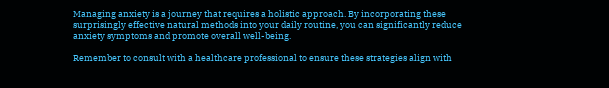Managing anxiety is a journey that requires a holistic approach. By incorporating these surprisingly effective natural methods into your daily routine, you can significantly reduce anxiety symptoms and promote overall well-being.

Remember to consult with a healthcare professional to ensure these strategies align with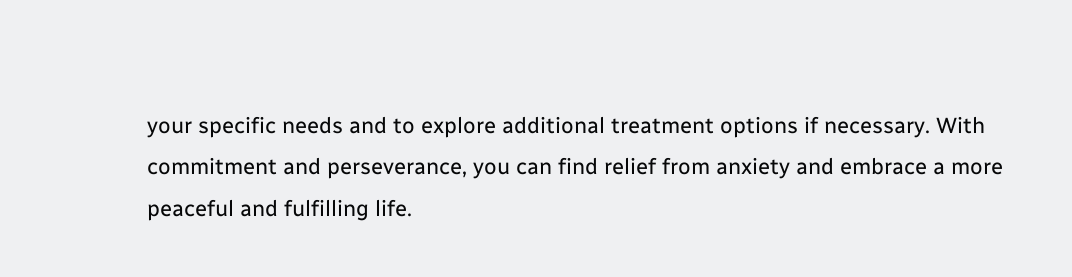your specific needs and to explore additional treatment options if necessary. With commitment and perseverance, you can find relief from anxiety and embrace a more peaceful and fulfilling life.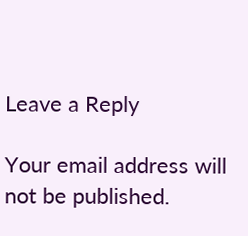Leave a Reply

Your email address will not be published.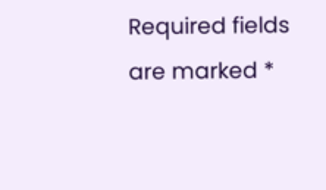Required fields are marked *